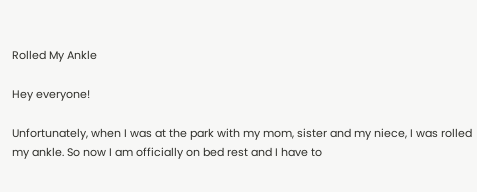Rolled My Ankle

Hey everyone!

Unfortunately, when I was at the park with my mom, sister and my niece, I was rolled my ankle. So now I am officially on bed rest and I have to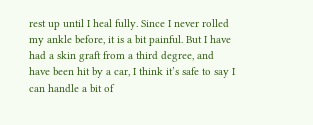rest up until I heal fully. Since I never rolled my ankle before, it is a bit painful. But I have had a skin graft from a third degree, and have been hit by a car, I think it’s safe to say I can handle a bit of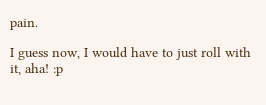pain.

I guess now, I would have to just roll with it, aha! :p